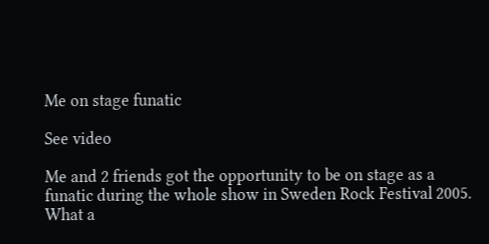Me on stage funatic

See video

Me and 2 friends got the opportunity to be on stage as a funatic during the whole show in Sweden Rock Festival 2005.
What a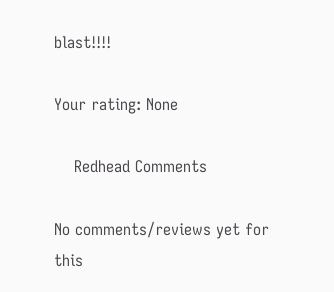blast!!!!

Your rating: None

    Redhead Comments

No comments/reviews yet for this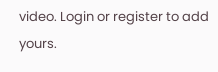video. Login or register to add yours.